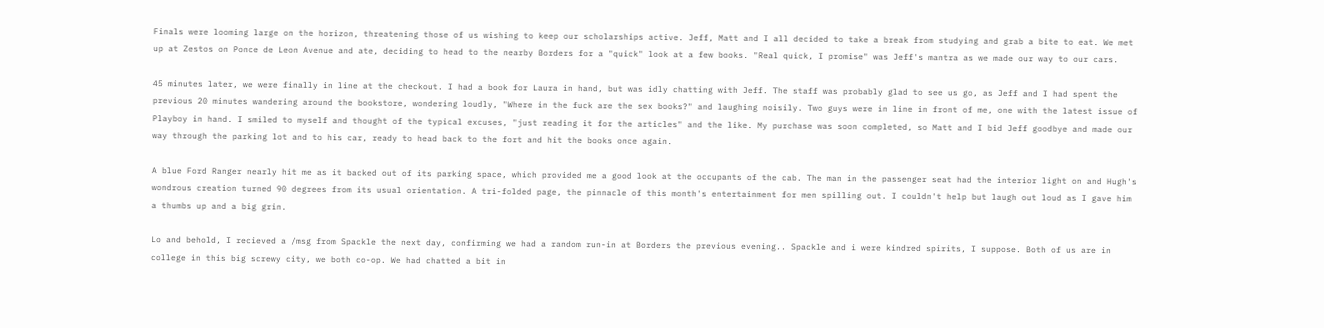Finals were looming large on the horizon, threatening those of us wishing to keep our scholarships active. Jeff, Matt and I all decided to take a break from studying and grab a bite to eat. We met up at Zestos on Ponce de Leon Avenue and ate, deciding to head to the nearby Borders for a "quick" look at a few books. "Real quick, I promise" was Jeff's mantra as we made our way to our cars.

45 minutes later, we were finally in line at the checkout. I had a book for Laura in hand, but was idly chatting with Jeff. The staff was probably glad to see us go, as Jeff and I had spent the previous 20 minutes wandering around the bookstore, wondering loudly, "Where in the fuck are the sex books?" and laughing noisily. Two guys were in line in front of me, one with the latest issue of Playboy in hand. I smiled to myself and thought of the typical excuses, "just reading it for the articles" and the like. My purchase was soon completed, so Matt and I bid Jeff goodbye and made our way through the parking lot and to his car, ready to head back to the fort and hit the books once again.

A blue Ford Ranger nearly hit me as it backed out of its parking space, which provided me a good look at the occupants of the cab. The man in the passenger seat had the interior light on and Hugh's wondrous creation turned 90 degrees from its usual orientation. A tri-folded page, the pinnacle of this month's entertainment for men spilling out. I couldn't help but laugh out loud as I gave him a thumbs up and a big grin.

Lo and behold, I recieved a /msg from Spackle the next day, confirming we had a random run-in at Borders the previous evening.. Spackle and i were kindred spirits, I suppose. Both of us are in college in this big screwy city, we both co-op. We had chatted a bit in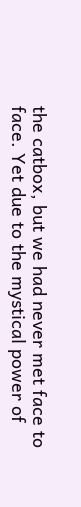the catbox, but we had never met face to face. Yet due to the mystical power of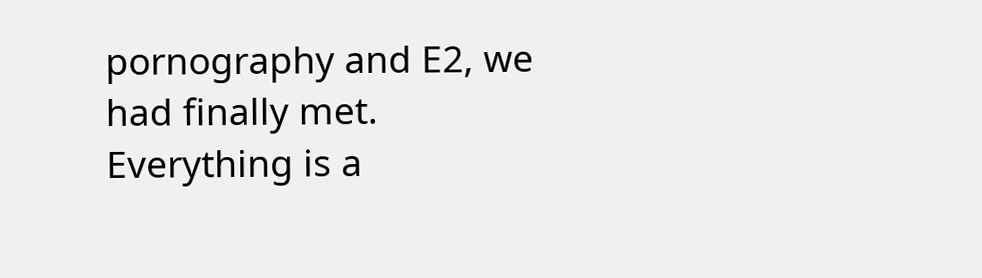pornography and E2, we had finally met. Everything is a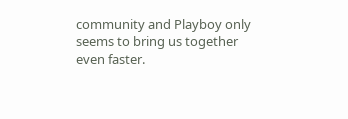community and Playboy only seems to bring us together even faster.